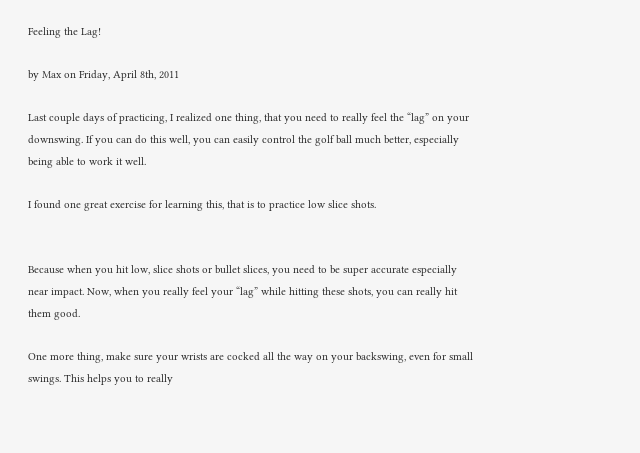Feeling the Lag!

by Max on Friday, April 8th, 2011

Last couple days of practicing, I realized one thing, that you need to really feel the “lag” on your downswing. If you can do this well, you can easily control the golf ball much better, especially being able to work it well.

I found one great exercise for learning this, that is to practice low slice shots.


Because when you hit low, slice shots or bullet slices, you need to be super accurate especially near impact. Now, when you really feel your “lag” while hitting these shots, you can really hit them good.

One more thing, make sure your wrists are cocked all the way on your backswing, even for small swings. This helps you to really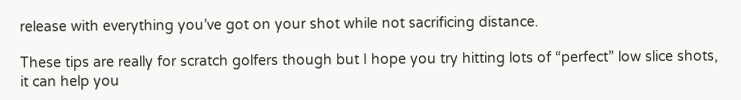release with everything you’ve got on your shot while not sacrificing distance.

These tips are really for scratch golfers though but I hope you try hitting lots of “perfect” low slice shots, it can help you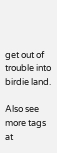get out of trouble into birdie land.

Also see more tags at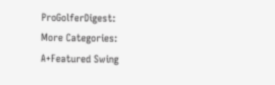ProGolferDigest:
More Categories: A+Featured Swing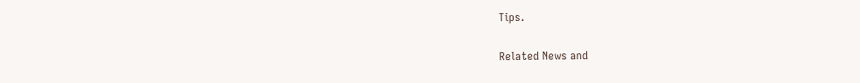Tips.

Related News and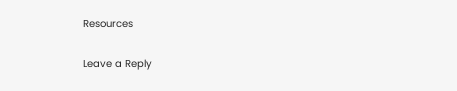Resources

Leave a Reply